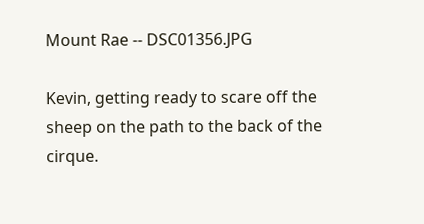Mount Rae -- DSC01356.JPG

Kevin, getting ready to scare off the sheep on the path to the back of the cirque.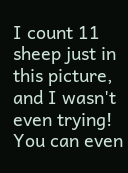I count 11 sheep just in this picture, and I wasn't even trying! You can even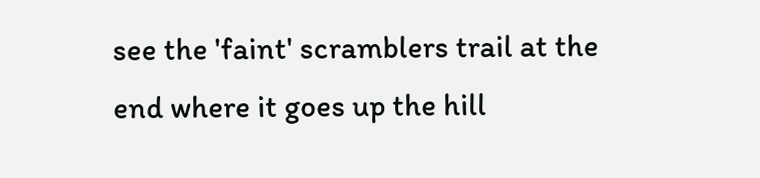see the 'faint' scramblers trail at the end where it goes up the hill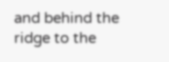and behind the ridge to the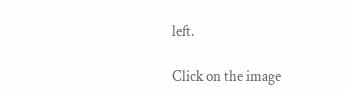left.

Click on the image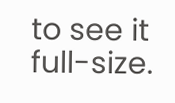to see it full-size.